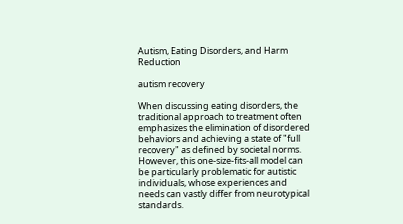Autism, Eating Disorders, and Harm Reduction

autism recovery

When discussing eating disorders, the traditional approach to treatment often emphasizes the elimination of disordered behaviors and achieving a state of "full recovery" as defined by societal norms. However, this one-size-fits-all model can be particularly problematic for autistic individuals, whose experiences and needs can vastly differ from neurotypical standards.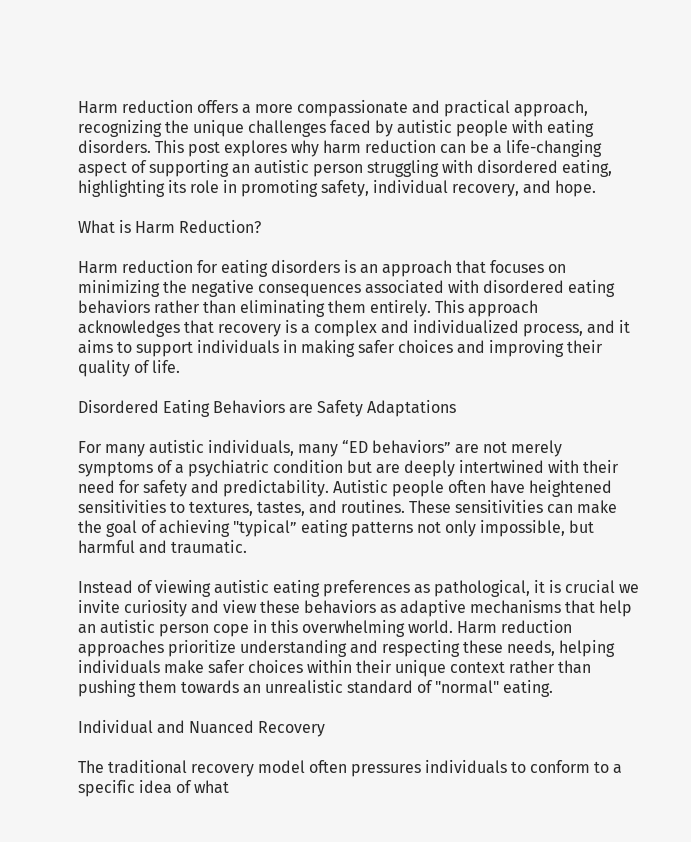Harm reduction offers a more compassionate and practical approach, recognizing the unique challenges faced by autistic people with eating disorders. This post explores why harm reduction can be a life-changing aspect of supporting an autistic person struggling with disordered eating, highlighting its role in promoting safety, individual recovery, and hope.

What is Harm Reduction?

Harm reduction for eating disorders is an approach that focuses on minimizing the negative consequences associated with disordered eating behaviors rather than eliminating them entirely. This approach acknowledges that recovery is a complex and individualized process, and it aims to support individuals in making safer choices and improving their quality of life.

Disordered Eating Behaviors are Safety Adaptations

For many autistic individuals, many “ED behaviors” are not merely symptoms of a psychiatric condition but are deeply intertwined with their need for safety and predictability. Autistic people often have heightened sensitivities to textures, tastes, and routines. These sensitivities can make the goal of achieving "typical” eating patterns not only impossible, but harmful and traumatic.

Instead of viewing autistic eating preferences as pathological, it is crucial we invite curiosity and view these behaviors as adaptive mechanisms that help an autistic person cope in this overwhelming world. Harm reduction approaches prioritize understanding and respecting these needs, helping individuals make safer choices within their unique context rather than pushing them towards an unrealistic standard of "normal" eating.

Individual and Nuanced Recovery

The traditional recovery model often pressures individuals to conform to a specific idea of what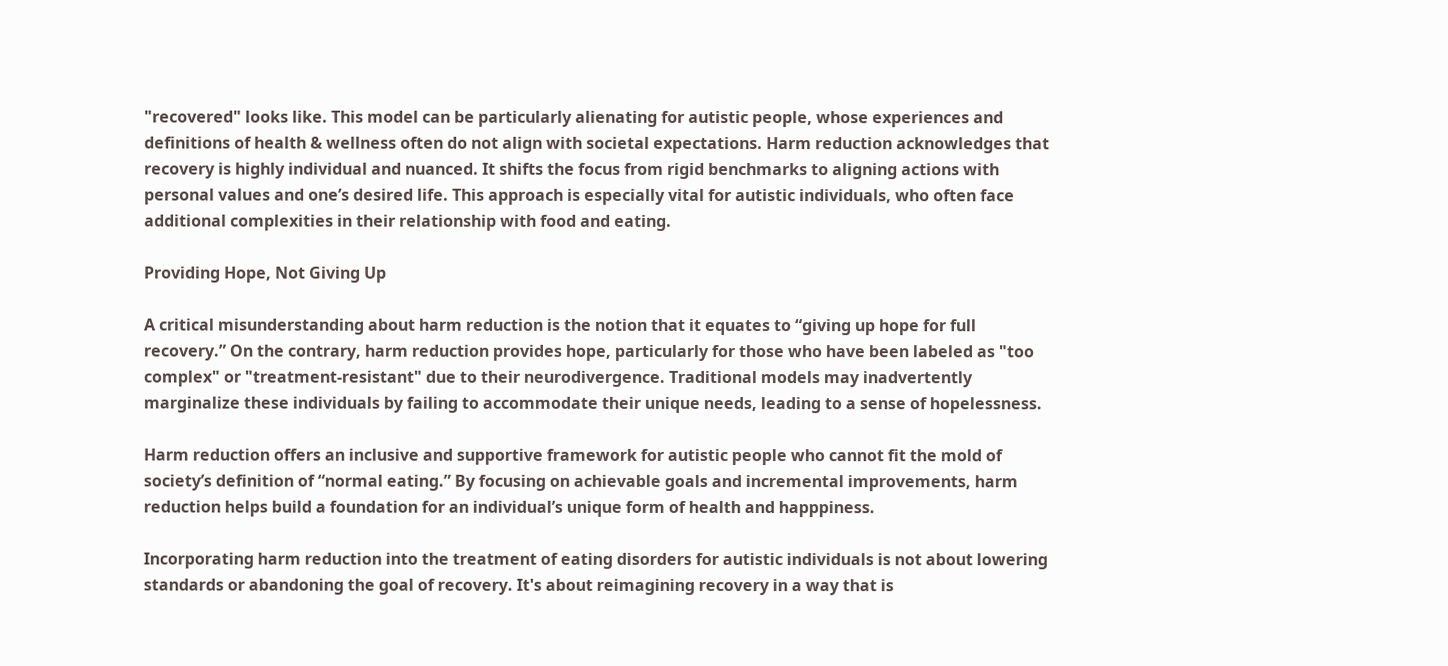"recovered" looks like. This model can be particularly alienating for autistic people, whose experiences and definitions of health & wellness often do not align with societal expectations. Harm reduction acknowledges that recovery is highly individual and nuanced. It shifts the focus from rigid benchmarks to aligning actions with personal values and one’s desired life. This approach is especially vital for autistic individuals, who often face additional complexities in their relationship with food and eating.

Providing Hope, Not Giving Up

A critical misunderstanding about harm reduction is the notion that it equates to “giving up hope for full recovery.” On the contrary, harm reduction provides hope, particularly for those who have been labeled as "too complex" or "treatment-resistant" due to their neurodivergence. Traditional models may inadvertently marginalize these individuals by failing to accommodate their unique needs, leading to a sense of hopelessness.

Harm reduction offers an inclusive and supportive framework for autistic people who cannot fit the mold of society’s definition of “normal eating.” By focusing on achievable goals and incremental improvements, harm reduction helps build a foundation for an individual’s unique form of health and happpiness.

Incorporating harm reduction into the treatment of eating disorders for autistic individuals is not about lowering standards or abandoning the goal of recovery. It's about reimagining recovery in a way that is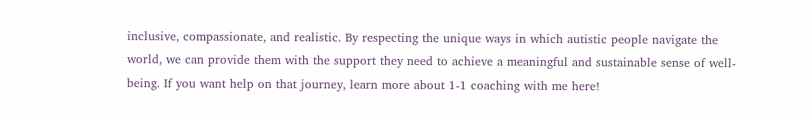inclusive, compassionate, and realistic. By respecting the unique ways in which autistic people navigate the world, we can provide them with the support they need to achieve a meaningful and sustainable sense of well-being. If you want help on that journey, learn more about 1-1 coaching with me here!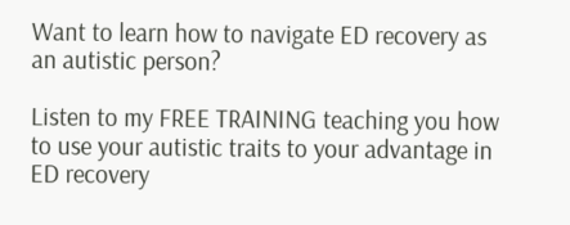Want to learn how to navigate ED recovery as an autistic person?

Listen to my FREE TRAINING teaching you how to use your autistic traits to your advantage in ED recovery